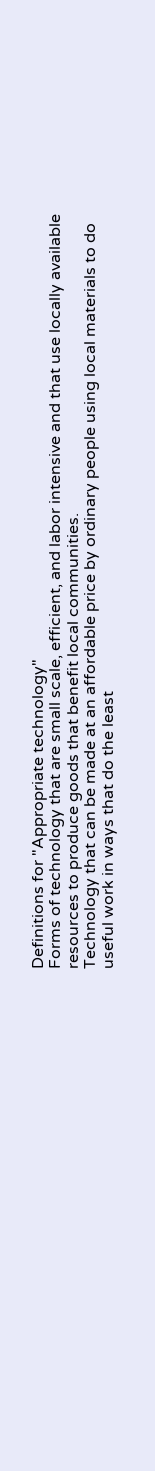Definitions for "Appropriate technology"
Forms of technology that are small scale, efficient, and labor intensive and that use locally available resources to produce goods that benefit local communities.
Technology that can be made at an affordable price by ordinary people using local materials to do useful work in ways that do the least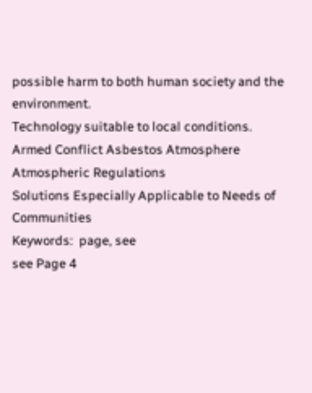possible harm to both human society and the environment.
Technology suitable to local conditions.
Armed Conflict Asbestos Atmosphere Atmospheric Regulations
Solutions Especially Applicable to Needs of Communities
Keywords:  page, see
see Page 4